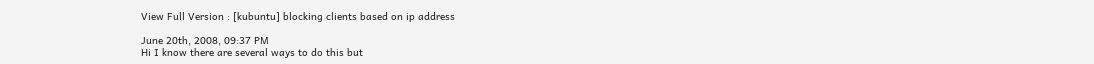View Full Version : [kubuntu] blocking clients based on ip address

June 20th, 2008, 09:37 PM
Hi I know there are several ways to do this but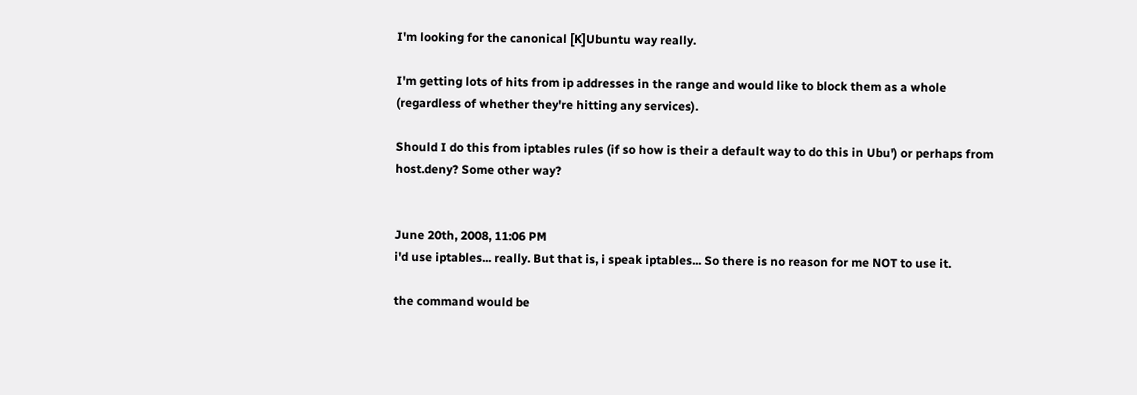I'm looking for the canonical [K]Ubuntu way really.

I'm getting lots of hits from ip addresses in the range and would like to block them as a whole (regardless of whether they're hitting any services).

Should I do this from iptables rules (if so how is their a default way to do this in Ubu') or perhaps from host.deny? Some other way?


June 20th, 2008, 11:06 PM
i'd use iptables... really. But that is, i speak iptables... So there is no reason for me NOT to use it.

the command would be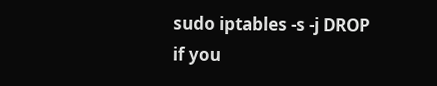sudo iptables -s -j DROP
if you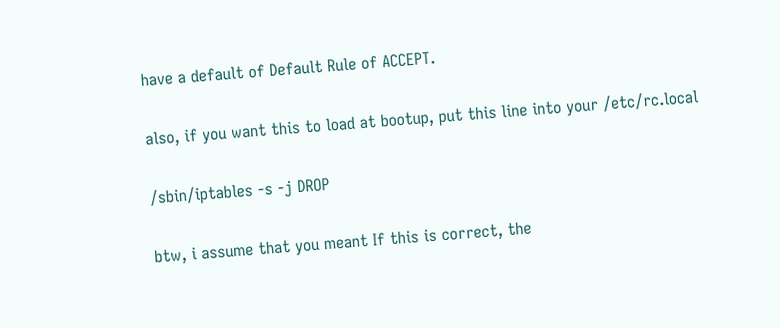have a default of Default Rule of ACCEPT.

also, if you want this to load at bootup, put this line into your /etc/rc.local

/sbin/iptables -s -j DROP

btw, i assume that you meant If this is correct, the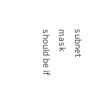subnet mask should be if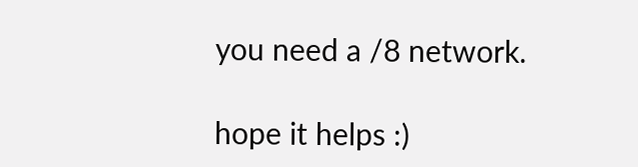you need a /8 network.

hope it helps :)